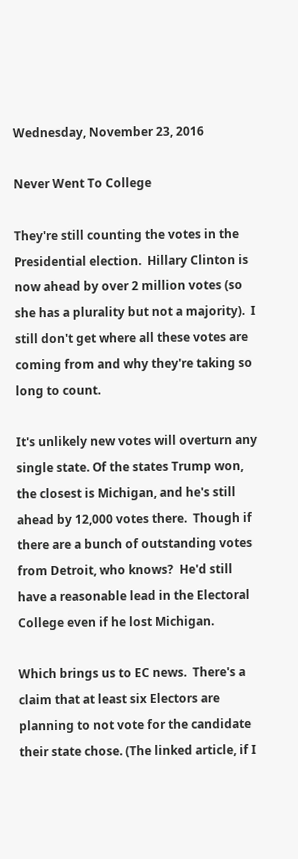Wednesday, November 23, 2016

Never Went To College

They're still counting the votes in the Presidential election.  Hillary Clinton is now ahead by over 2 million votes (so she has a plurality but not a majority).  I still don't get where all these votes are coming from and why they're taking so long to count.

It's unlikely new votes will overturn any single state. Of the states Trump won, the closest is Michigan, and he's still ahead by 12,000 votes there.  Though if there are a bunch of outstanding votes from Detroit, who knows?  He'd still have a reasonable lead in the Electoral College even if he lost Michigan.

Which brings us to EC news.  There's a claim that at least six Electors are planning to not vote for the candidate their state chose. (The linked article, if I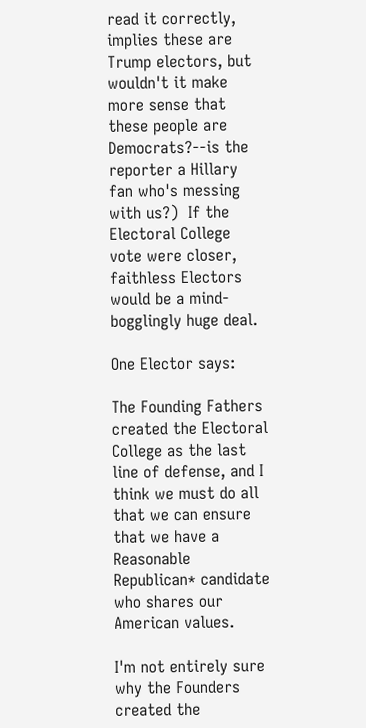read it correctly, implies these are Trump electors, but wouldn't it make more sense that these people are Democrats?--is the reporter a Hillary fan who's messing with us?)  If the Electoral College vote were closer, faithless Electors would be a mind-bogglingly huge deal.

One Elector says:

The Founding Fathers created the Electoral College as the last line of defense, and I think we must do all that we can ensure that we have a Reasonable Republican* candidate who shares our American values.

I'm not entirely sure why the Founders created the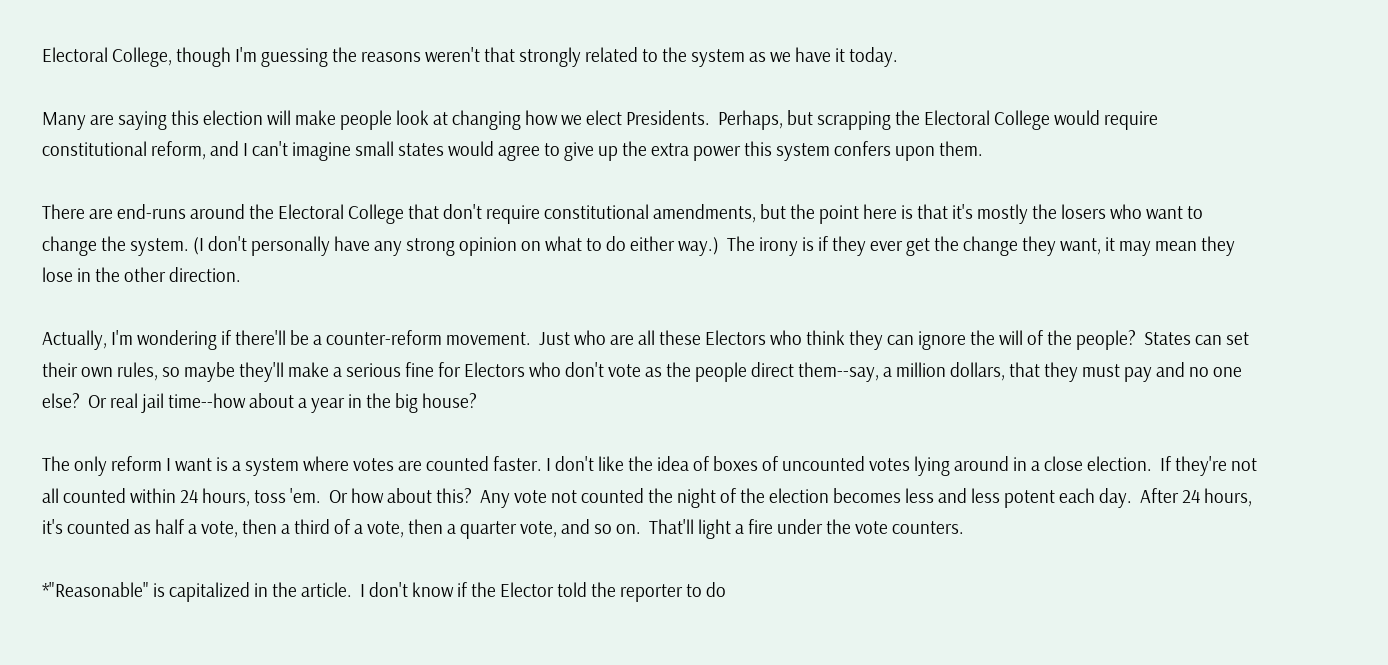Electoral College, though I'm guessing the reasons weren't that strongly related to the system as we have it today.

Many are saying this election will make people look at changing how we elect Presidents.  Perhaps, but scrapping the Electoral College would require constitutional reform, and I can't imagine small states would agree to give up the extra power this system confers upon them.

There are end-runs around the Electoral College that don't require constitutional amendments, but the point here is that it's mostly the losers who want to change the system. (I don't personally have any strong opinion on what to do either way.)  The irony is if they ever get the change they want, it may mean they lose in the other direction.

Actually, I'm wondering if there'll be a counter-reform movement.  Just who are all these Electors who think they can ignore the will of the people?  States can set their own rules, so maybe they'll make a serious fine for Electors who don't vote as the people direct them--say, a million dollars, that they must pay and no one else?  Or real jail time--how about a year in the big house?

The only reform I want is a system where votes are counted faster. I don't like the idea of boxes of uncounted votes lying around in a close election.  If they're not all counted within 24 hours, toss 'em.  Or how about this?  Any vote not counted the night of the election becomes less and less potent each day.  After 24 hours, it's counted as half a vote, then a third of a vote, then a quarter vote, and so on.  That'll light a fire under the vote counters.

*"Reasonable" is capitalized in the article.  I don't know if the Elector told the reporter to do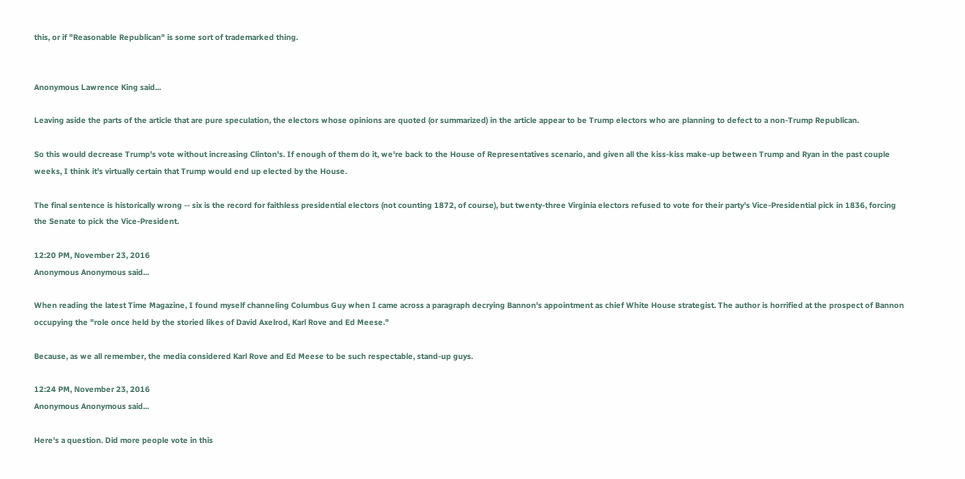this, or if "Reasonable Republican" is some sort of trademarked thing.


Anonymous Lawrence King said...

Leaving aside the parts of the article that are pure speculation, the electors whose opinions are quoted (or summarized) in the article appear to be Trump electors who are planning to defect to a non-Trump Republican.

So this would decrease Trump's vote without increasing Clinton's. If enough of them do it, we're back to the House of Representatives scenario, and given all the kiss-kiss make-up between Trump and Ryan in the past couple weeks, I think it's virtually certain that Trump would end up elected by the House.

The final sentence is historically wrong -- six is the record for faithless presidential electors (not counting 1872, of course), but twenty-three Virginia electors refused to vote for their party's Vice-Presidential pick in 1836, forcing the Senate to pick the Vice-President.

12:20 PM, November 23, 2016
Anonymous Anonymous said...

When reading the latest Time Magazine, I found myself channeling Columbus Guy when I came across a paragraph decrying Bannon's appointment as chief White House strategist. The author is horrified at the prospect of Bannon occupying the "role once held by the storied likes of David Axelrod, Karl Rove and Ed Meese."

Because, as we all remember, the media considered Karl Rove and Ed Meese to be such respectable, stand-up guys.

12:24 PM, November 23, 2016
Anonymous Anonymous said...

Here's a question. Did more people vote in this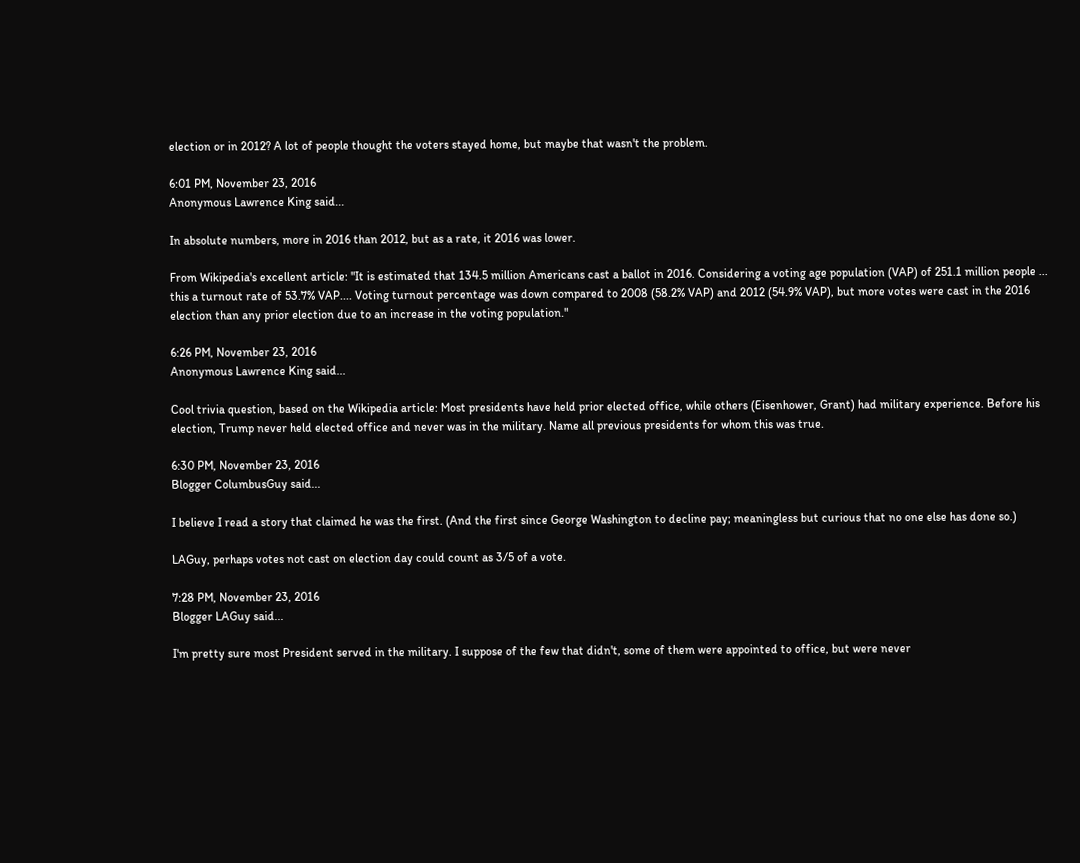election or in 2012? A lot of people thought the voters stayed home, but maybe that wasn't the problem.

6:01 PM, November 23, 2016
Anonymous Lawrence King said...

In absolute numbers, more in 2016 than 2012, but as a rate, it 2016 was lower.

From Wikipedia's excellent article: "It is estimated that 134.5 million Americans cast a ballot in 2016. Considering a voting age population (VAP) of 251.1 million people ... this a turnout rate of 53.7% VAP.... Voting turnout percentage was down compared to 2008 (58.2% VAP) and 2012 (54.9% VAP), but more votes were cast in the 2016 election than any prior election due to an increase in the voting population."

6:26 PM, November 23, 2016
Anonymous Lawrence King said...

Cool trivia question, based on the Wikipedia article: Most presidents have held prior elected office, while others (Eisenhower, Grant) had military experience. Before his election, Trump never held elected office and never was in the military. Name all previous presidents for whom this was true.

6:30 PM, November 23, 2016
Blogger ColumbusGuy said...

I believe I read a story that claimed he was the first. (And the first since George Washington to decline pay; meaningless but curious that no one else has done so.)

LAGuy, perhaps votes not cast on election day could count as 3/5 of a vote.

7:28 PM, November 23, 2016
Blogger LAGuy said...

I'm pretty sure most President served in the military. I suppose of the few that didn't, some of them were appointed to office, but were never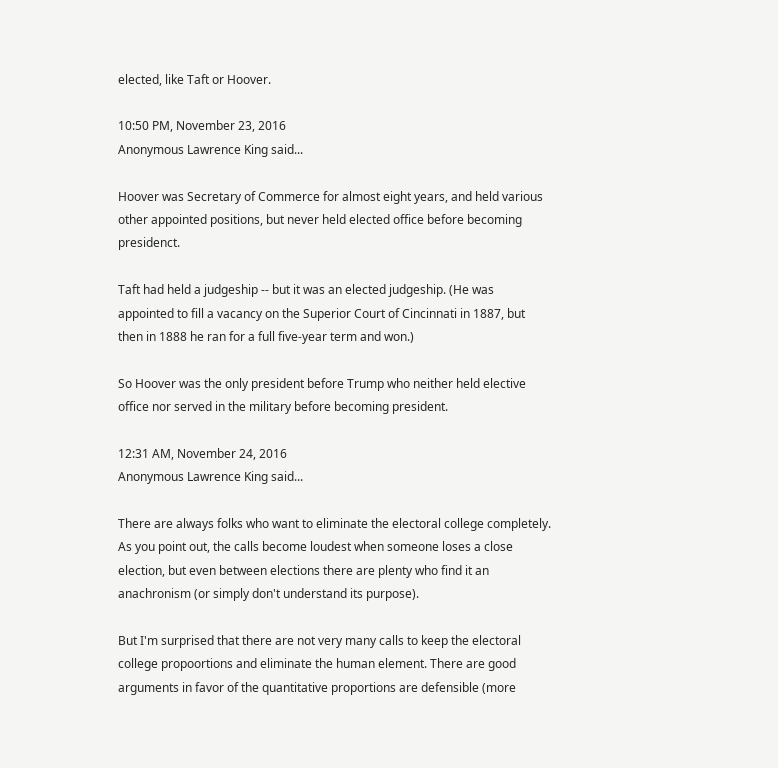elected, like Taft or Hoover.

10:50 PM, November 23, 2016
Anonymous Lawrence King said...

Hoover was Secretary of Commerce for almost eight years, and held various other appointed positions, but never held elected office before becoming presidenct.

Taft had held a judgeship -- but it was an elected judgeship. (He was appointed to fill a vacancy on the Superior Court of Cincinnati in 1887, but then in 1888 he ran for a full five-year term and won.)

So Hoover was the only president before Trump who neither held elective office nor served in the military before becoming president.

12:31 AM, November 24, 2016
Anonymous Lawrence King said...

There are always folks who want to eliminate the electoral college completely. As you point out, the calls become loudest when someone loses a close election, but even between elections there are plenty who find it an anachronism (or simply don't understand its purpose).

But I'm surprised that there are not very many calls to keep the electoral college propoortions and eliminate the human element. There are good arguments in favor of the quantitative proportions are defensible (more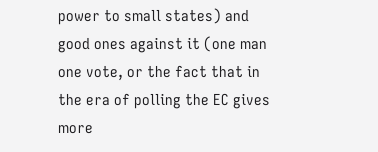power to small states) and good ones against it (one man one vote, or the fact that in the era of polling the EC gives more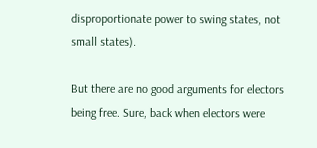disproportionate power to swing states, not small states).

But there are no good arguments for electors being free. Sure, back when electors were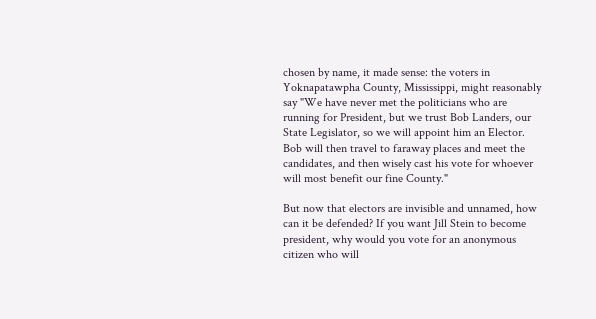chosen by name, it made sense: the voters in Yoknapatawpha County, Mississippi, might reasonably say "We have never met the politicians who are running for President, but we trust Bob Landers, our State Legislator, so we will appoint him an Elector. Bob will then travel to faraway places and meet the candidates, and then wisely cast his vote for whoever will most benefit our fine County."

But now that electors are invisible and unnamed, how can it be defended? If you want Jill Stein to become president, why would you vote for an anonymous citizen who will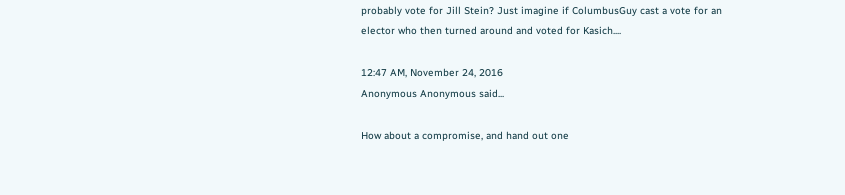probably vote for Jill Stein? Just imagine if ColumbusGuy cast a vote for an elector who then turned around and voted for Kasich....

12:47 AM, November 24, 2016
Anonymous Anonymous said...

How about a compromise, and hand out one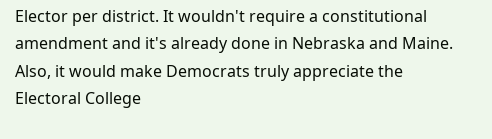Elector per district. It wouldn't require a constitutional amendment and it's already done in Nebraska and Maine. Also, it would make Democrats truly appreciate the Electoral College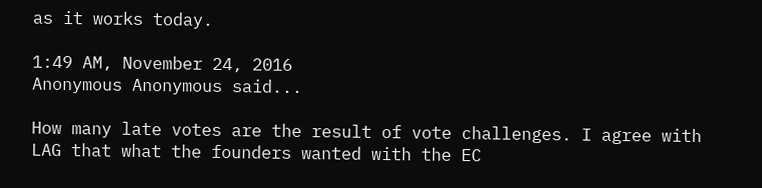as it works today.

1:49 AM, November 24, 2016
Anonymous Anonymous said...

How many late votes are the result of vote challenges. I agree with LAG that what the founders wanted with the EC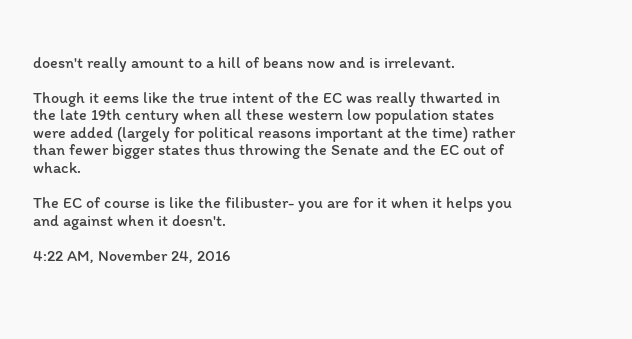doesn't really amount to a hill of beans now and is irrelevant.

Though it eems like the true intent of the EC was really thwarted in the late 19th century when all these western low population states were added (largely for political reasons important at the time) rather than fewer bigger states thus throwing the Senate and the EC out of whack.

The EC of course is like the filibuster- you are for it when it helps you and against when it doesn't.

4:22 AM, November 24, 2016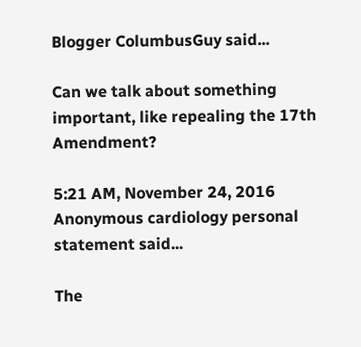Blogger ColumbusGuy said...

Can we talk about something important, like repealing the 17th Amendment?

5:21 AM, November 24, 2016
Anonymous cardiology personal statement said...

The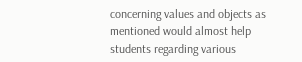concerning values and objects as mentioned would almost help students regarding various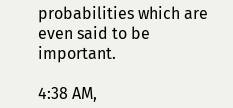probabilities which are even said to be important.

4:38 AM,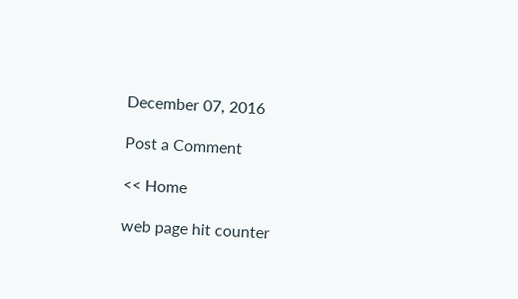December 07, 2016

Post a Comment

<< Home

web page hit counter